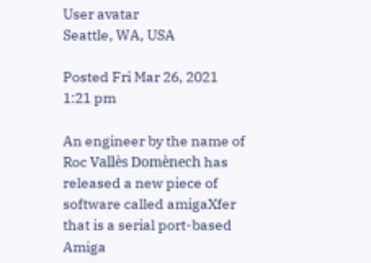User avatar
Seattle, WA, USA

Posted Fri Mar 26, 2021 1:21 pm

An engineer by the name of Roc Vallès Domènech has released a new piece of software called amigaXfer that is a serial port-based Amiga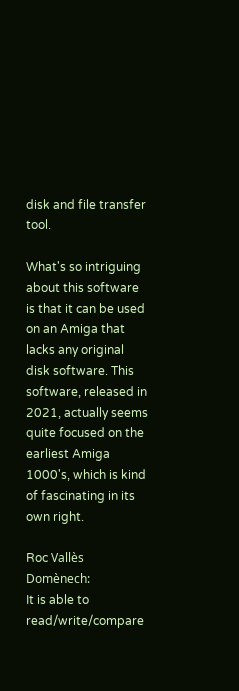disk and file transfer tool.

What's so intriguing about this software is that it can be used on an Amiga that lacks any original disk software. This software, released in 2021, actually seems quite focused on the earliest Amiga 1000's, which is kind of fascinating in its own right.

Roc Vallès Domènech:
It is able to read/write/compare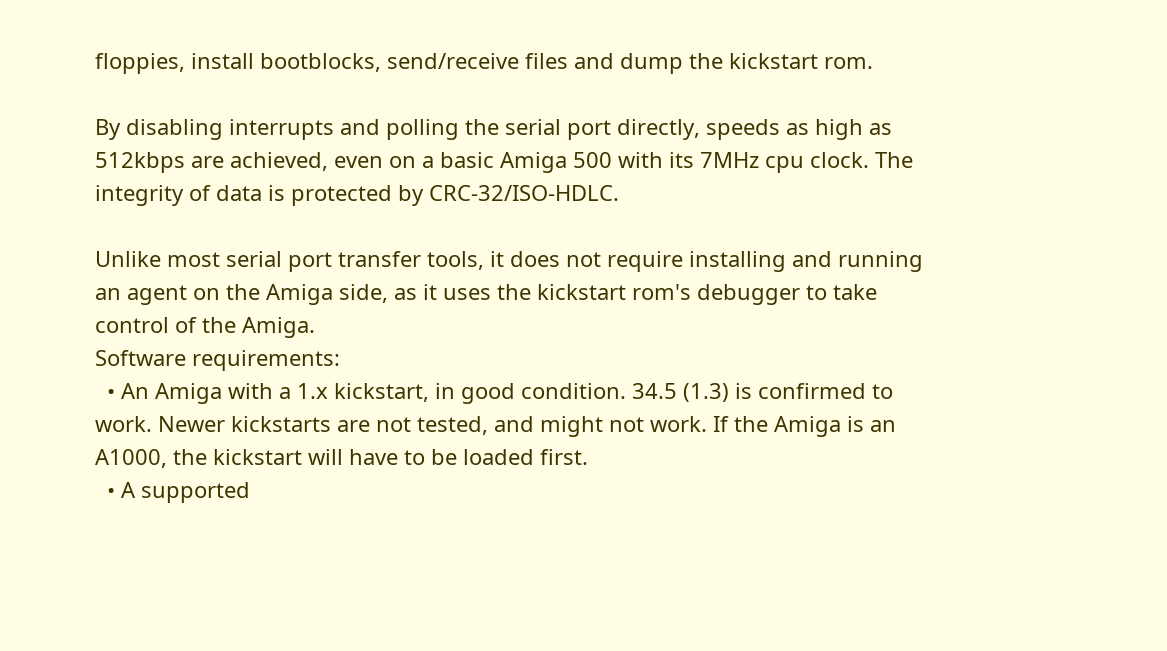floppies, install bootblocks, send/receive files and dump the kickstart rom.

By disabling interrupts and polling the serial port directly, speeds as high as 512kbps are achieved, even on a basic Amiga 500 with its 7MHz cpu clock. The integrity of data is protected by CRC-32/ISO-HDLC.

Unlike most serial port transfer tools, it does not require installing and running an agent on the Amiga side, as it uses the kickstart rom's debugger to take control of the Amiga.
Software requirements:
  • An Amiga with a 1.x kickstart, in good condition. 34.5 (1.3) is confirmed to work. Newer kickstarts are not tested, and might not work. If the Amiga is an A1000, the kickstart will have to be loaded first.
  • A supported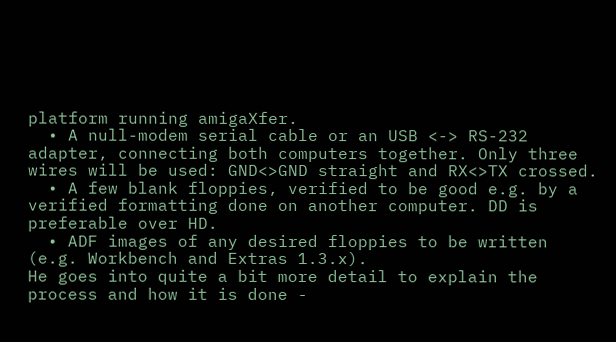platform running amigaXfer.
  • A null-modem serial cable or an USB <-> RS-232 adapter, connecting both computers together. Only three wires will be used: GND<>GND straight and RX<>TX crossed.
  • A few blank floppies, verified to be good e.g. by a verified formatting done on another computer. DD is preferable over HD.
  • ADF images of any desired floppies to be written (e.g. Workbench and Extras 1.3.x).
He goes into quite a bit more detail to explain the process and how it is done -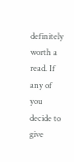definitely worth a read. If any of you decide to give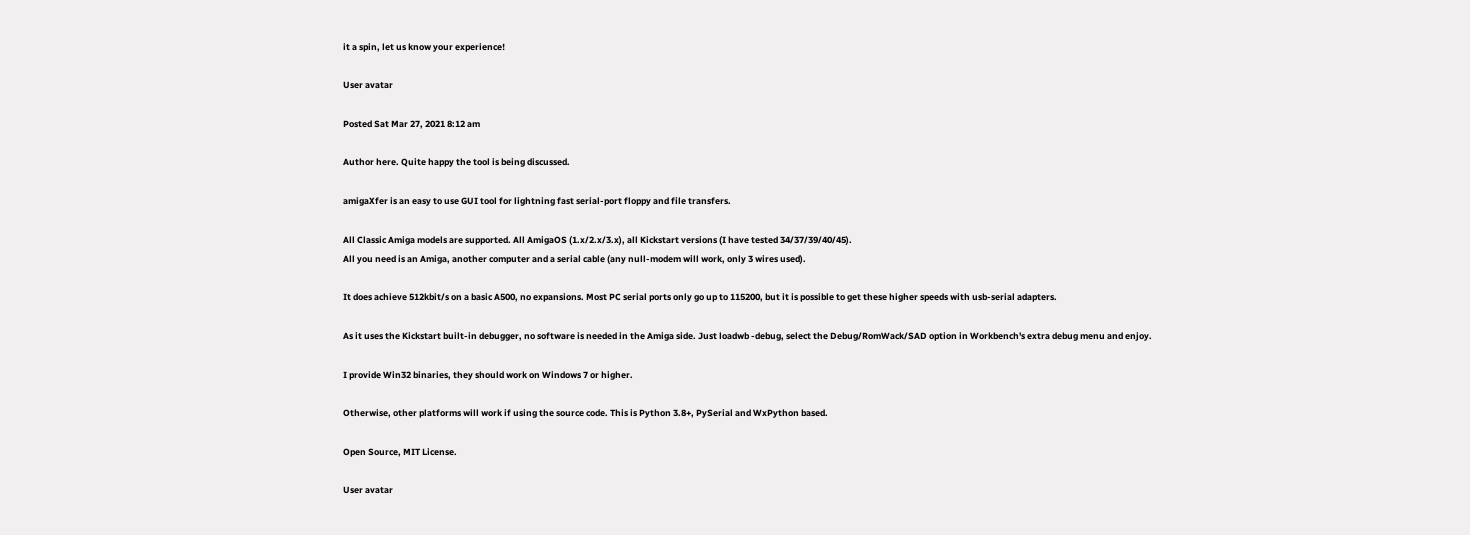it a spin, let us know your experience!

User avatar

Posted Sat Mar 27, 2021 8:12 am

Author here. Quite happy the tool is being discussed.

amigaXfer is an easy to use GUI tool for lightning fast serial-port floppy and file transfers.

All Classic Amiga models are supported. All AmigaOS (1.x/2.x/3.x), all Kickstart versions (I have tested 34/37/39/40/45).
All you need is an Amiga, another computer and a serial cable (any null-modem will work, only 3 wires used).

It does achieve 512kbit/s on a basic A500, no expansions. Most PC serial ports only go up to 115200, but it is possible to get these higher speeds with usb-serial adapters.

As it uses the Kickstart built-in debugger, no software is needed in the Amiga side. Just loadwb -debug, select the Debug/RomWack/SAD option in Workbench's extra debug menu and enjoy.

I provide Win32 binaries, they should work on Windows 7 or higher.

Otherwise, other platforms will work if using the source code. This is Python 3.8+, PySerial and WxPython based.

Open Source, MIT License.

User avatar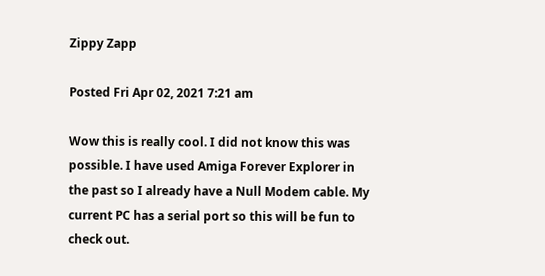Zippy Zapp

Posted Fri Apr 02, 2021 7:21 am

Wow this is really cool. I did not know this was possible. I have used Amiga Forever Explorer in the past so I already have a Null Modem cable. My current PC has a serial port so this will be fun to check out.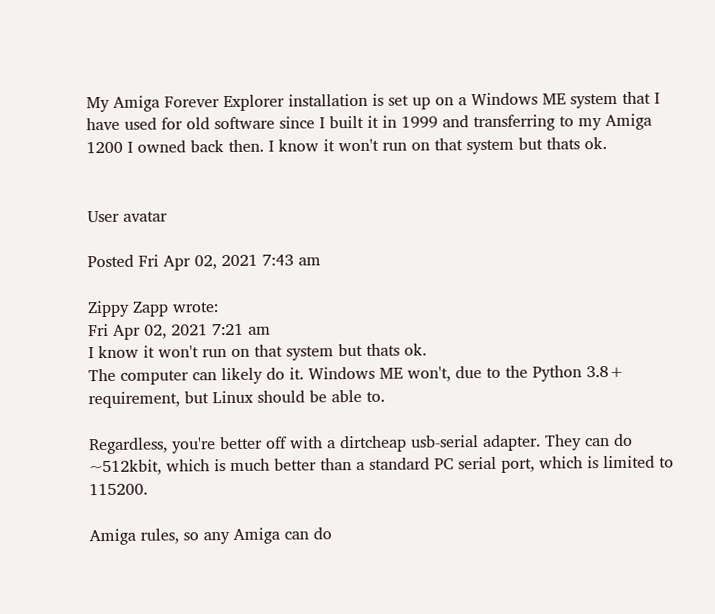My Amiga Forever Explorer installation is set up on a Windows ME system that I have used for old software since I built it in 1999 and transferring to my Amiga 1200 I owned back then. I know it won't run on that system but thats ok.


User avatar

Posted Fri Apr 02, 2021 7:43 am

Zippy Zapp wrote:
Fri Apr 02, 2021 7:21 am
I know it won't run on that system but thats ok.
The computer can likely do it. Windows ME won't, due to the Python 3.8+ requirement, but Linux should be able to.

Regardless, you're better off with a dirtcheap usb-serial adapter. They can do ~512kbit, which is much better than a standard PC serial port, which is limited to 115200.

Amiga rules, so any Amiga can do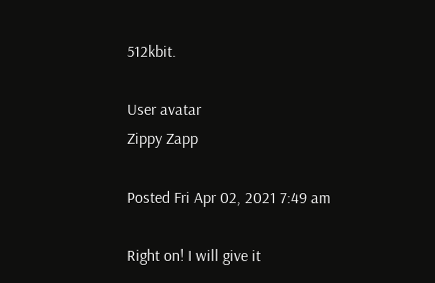512kbit.

User avatar
Zippy Zapp

Posted Fri Apr 02, 2021 7:49 am

Right on! I will give it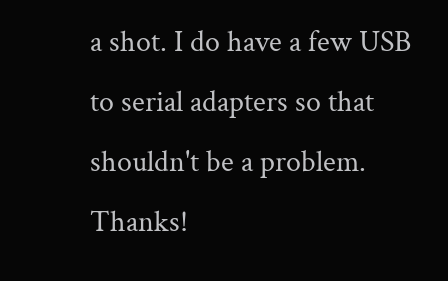a shot. I do have a few USB to serial adapters so that shouldn't be a problem. Thanks!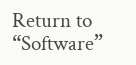Return to “Software”